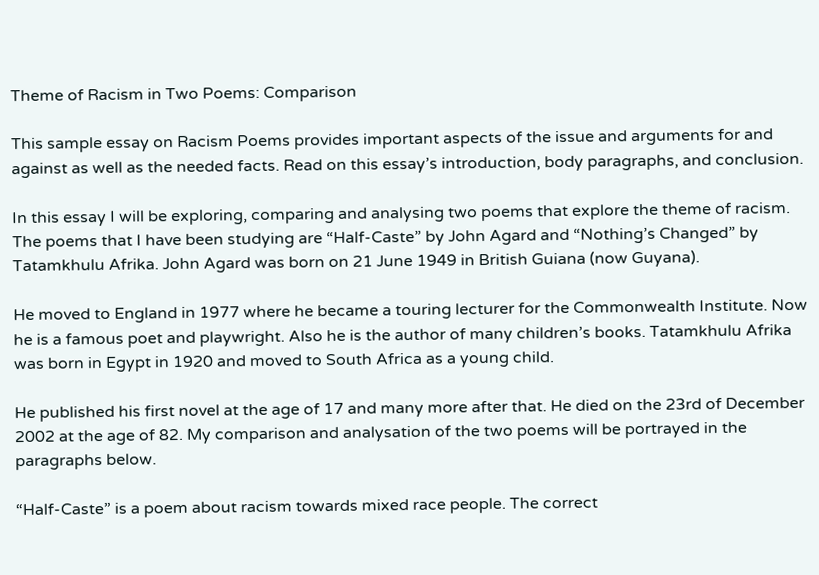Theme of Racism in Two Poems: Comparison

This sample essay on Racism Poems provides important aspects of the issue and arguments for and against as well as the needed facts. Read on this essay’s introduction, body paragraphs, and conclusion.

In this essay I will be exploring, comparing and analysing two poems that explore the theme of racism. The poems that I have been studying are “Half-Caste” by John Agard and “Nothing’s Changed” by Tatamkhulu Afrika. John Agard was born on 21 June 1949 in British Guiana (now Guyana).

He moved to England in 1977 where he became a touring lecturer for the Commonwealth Institute. Now he is a famous poet and playwright. Also he is the author of many children’s books. Tatamkhulu Afrika was born in Egypt in 1920 and moved to South Africa as a young child.

He published his first novel at the age of 17 and many more after that. He died on the 23rd of December 2002 at the age of 82. My comparison and analysation of the two poems will be portrayed in the paragraphs below.

“Half-Caste” is a poem about racism towards mixed race people. The correct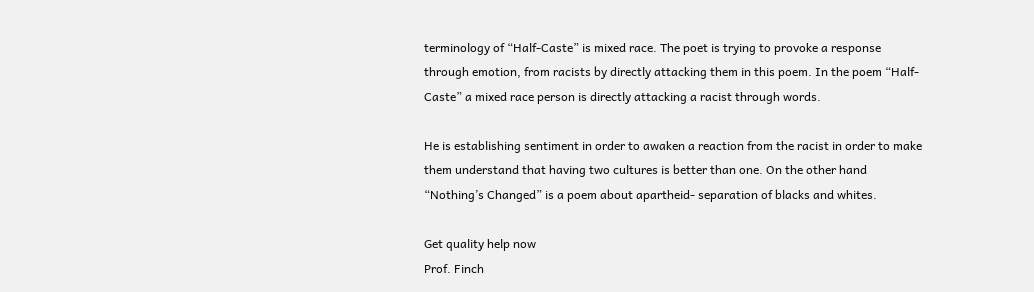terminology of “Half-Caste” is mixed race. The poet is trying to provoke a response through emotion, from racists by directly attacking them in this poem. In the poem “Half-Caste” a mixed race person is directly attacking a racist through words.

He is establishing sentiment in order to awaken a reaction from the racist in order to make them understand that having two cultures is better than one. On the other hand “Nothing’s Changed” is a poem about apartheid- separation of blacks and whites.

Get quality help now
Prof. Finch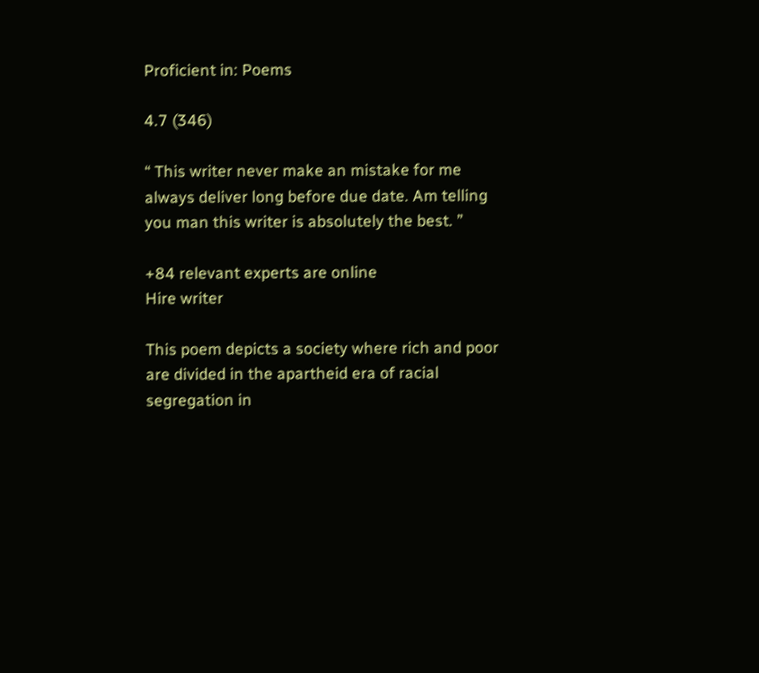Proficient in: Poems

4.7 (346)

“ This writer never make an mistake for me always deliver long before due date. Am telling you man this writer is absolutely the best. ”

+84 relevant experts are online
Hire writer

This poem depicts a society where rich and poor are divided in the apartheid era of racial segregation in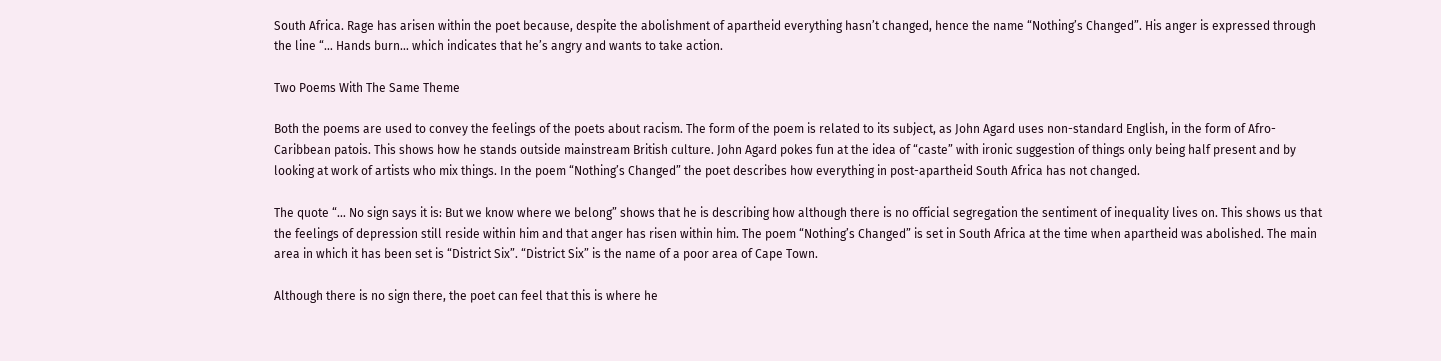South Africa. Rage has arisen within the poet because, despite the abolishment of apartheid everything hasn’t changed, hence the name “Nothing’s Changed”. His anger is expressed through the line “… Hands burn… which indicates that he’s angry and wants to take action.

Two Poems With The Same Theme

Both the poems are used to convey the feelings of the poets about racism. The form of the poem is related to its subject, as John Agard uses non-standard English, in the form of Afro-Caribbean patois. This shows how he stands outside mainstream British culture. John Agard pokes fun at the idea of “caste” with ironic suggestion of things only being half present and by looking at work of artists who mix things. In the poem “Nothing’s Changed” the poet describes how everything in post-apartheid South Africa has not changed.

The quote “… No sign says it is: But we know where we belong” shows that he is describing how although there is no official segregation the sentiment of inequality lives on. This shows us that the feelings of depression still reside within him and that anger has risen within him. The poem “Nothing’s Changed” is set in South Africa at the time when apartheid was abolished. The main area in which it has been set is “District Six”. “District Six” is the name of a poor area of Cape Town.

Although there is no sign there, the poet can feel that this is where he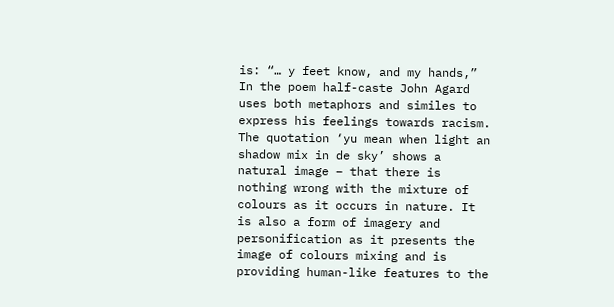is: “… y feet know, and my hands,” In the poem half-caste John Agard uses both metaphors and similes to express his feelings towards racism. The quotation ‘yu mean when light an shadow mix in de sky’ shows a natural image – that there is nothing wrong with the mixture of colours as it occurs in nature. It is also a form of imagery and personification as it presents the image of colours mixing and is providing human-like features to the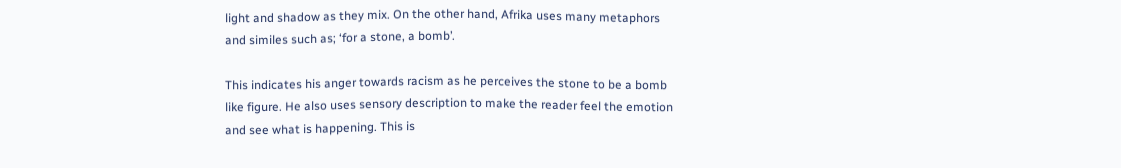light and shadow as they mix. On the other hand, Afrika uses many metaphors and similes such as; ‘for a stone, a bomb’.

This indicates his anger towards racism as he perceives the stone to be a bomb like figure. He also uses sensory description to make the reader feel the emotion and see what is happening. This is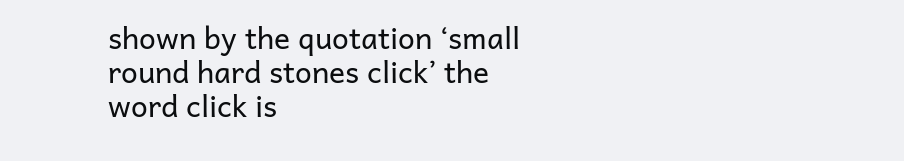shown by the quotation ‘small round hard stones click’ the word click is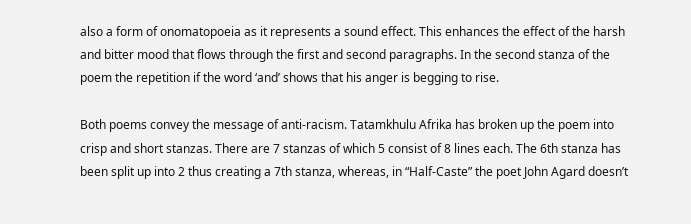also a form of onomatopoeia as it represents a sound effect. This enhances the effect of the harsh and bitter mood that flows through the first and second paragraphs. In the second stanza of the poem the repetition if the word ‘and’ shows that his anger is begging to rise.

Both poems convey the message of anti-racism. Tatamkhulu Afrika has broken up the poem into crisp and short stanzas. There are 7 stanzas of which 5 consist of 8 lines each. The 6th stanza has been split up into 2 thus creating a 7th stanza, whereas, in “Half-Caste” the poet John Agard doesn’t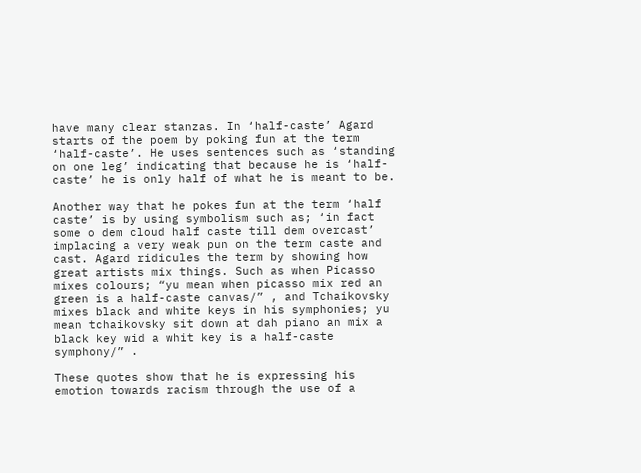have many clear stanzas. In ‘half-caste’ Agard starts of the poem by poking fun at the term ‘half-caste’. He uses sentences such as ‘standing on one leg’ indicating that because he is ‘half-caste’ he is only half of what he is meant to be.

Another way that he pokes fun at the term ‘half caste’ is by using symbolism such as; ‘in fact some o dem cloud half caste till dem overcast’ implacing a very weak pun on the term caste and cast. Agard ridicules the term by showing how great artists mix things. Such as when Picasso mixes colours; “yu mean when picasso mix red an green is a half-caste canvas/” , and Tchaikovsky mixes black and white keys in his symphonies; yu mean tchaikovsky sit down at dah piano an mix a black key wid a whit key is a half-caste symphony/” .

These quotes show that he is expressing his emotion towards racism through the use of a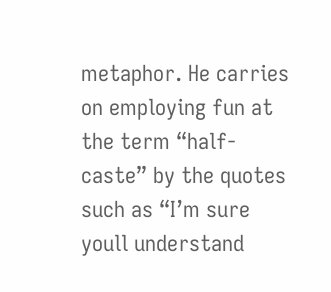metaphor. He carries on employing fun at the term “half-caste” by the quotes such as “I’m sure youll understand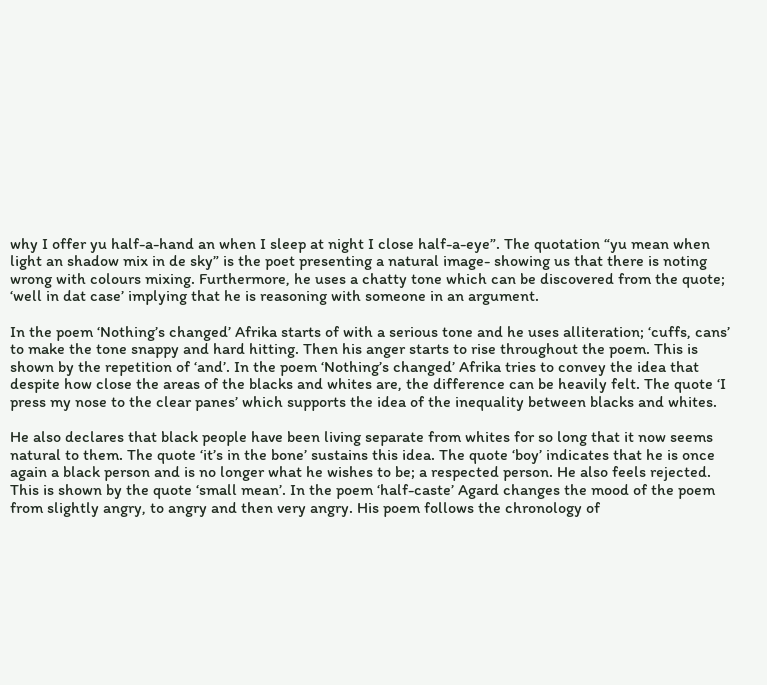why I offer yu half-a-hand an when I sleep at night I close half-a-eye”. The quotation “yu mean when light an shadow mix in de sky” is the poet presenting a natural image- showing us that there is noting wrong with colours mixing. Furthermore, he uses a chatty tone which can be discovered from the quote; ‘well in dat case’ implying that he is reasoning with someone in an argument.

In the poem ‘Nothing’s changed’ Afrika starts of with a serious tone and he uses alliteration; ‘cuffs, cans’ to make the tone snappy and hard hitting. Then his anger starts to rise throughout the poem. This is shown by the repetition of ‘and’. In the poem ‘Nothing’s changed’ Afrika tries to convey the idea that despite how close the areas of the blacks and whites are, the difference can be heavily felt. The quote ‘I press my nose to the clear panes’ which supports the idea of the inequality between blacks and whites.

He also declares that black people have been living separate from whites for so long that it now seems natural to them. The quote ‘it’s in the bone’ sustains this idea. The quote ‘boy’ indicates that he is once again a black person and is no longer what he wishes to be; a respected person. He also feels rejected. This is shown by the quote ‘small mean’. In the poem ‘half-caste’ Agard changes the mood of the poem from slightly angry, to angry and then very angry. His poem follows the chronology of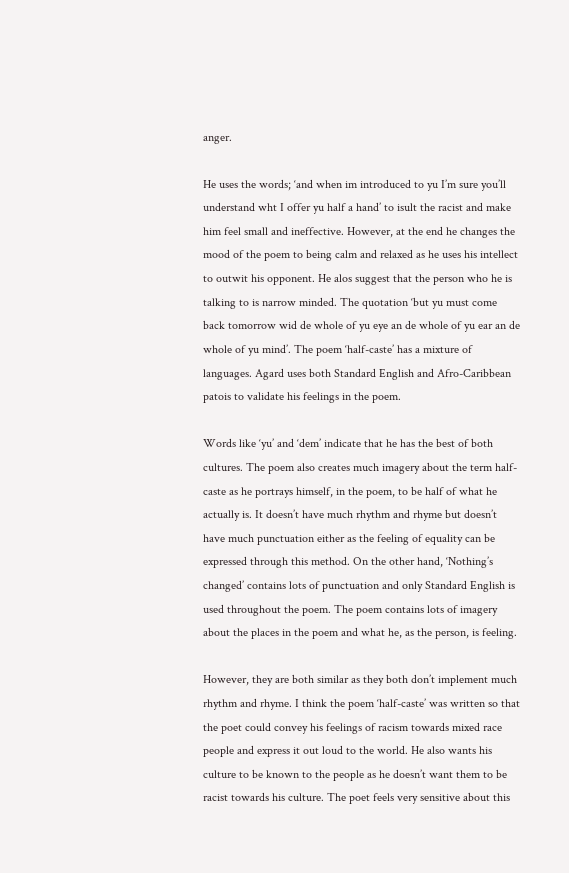anger.

He uses the words; ‘and when im introduced to yu I’m sure you’ll understand wht I offer yu half a hand’ to isult the racist and make him feel small and ineffective. However, at the end he changes the mood of the poem to being calm and relaxed as he uses his intellect to outwit his opponent. He alos suggest that the person who he is talking to is narrow minded. The quotation ‘but yu must come back tomorrow wid de whole of yu eye an de whole of yu ear an de whole of yu mind’. The poem ‘half-caste’ has a mixture of languages. Agard uses both Standard English and Afro-Caribbean patois to validate his feelings in the poem.

Words like ‘yu’ and ‘dem’ indicate that he has the best of both cultures. The poem also creates much imagery about the term half-caste as he portrays himself, in the poem, to be half of what he actually is. It doesn’t have much rhythm and rhyme but doesn’t have much punctuation either as the feeling of equality can be expressed through this method. On the other hand, ‘Nothing’s changed’ contains lots of punctuation and only Standard English is used throughout the poem. The poem contains lots of imagery about the places in the poem and what he, as the person, is feeling.

However, they are both similar as they both don’t implement much rhythm and rhyme. I think the poem ‘half-caste’ was written so that the poet could convey his feelings of racism towards mixed race people and express it out loud to the world. He also wants his culture to be known to the people as he doesn’t want them to be racist towards his culture. The poet feels very sensitive about this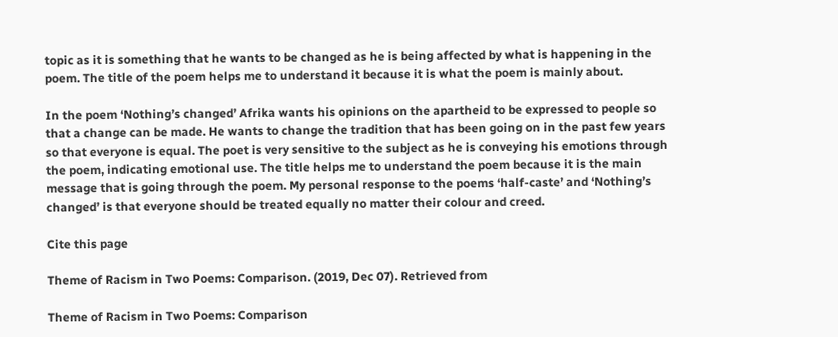topic as it is something that he wants to be changed as he is being affected by what is happening in the poem. The title of the poem helps me to understand it because it is what the poem is mainly about.

In the poem ‘Nothing’s changed’ Afrika wants his opinions on the apartheid to be expressed to people so that a change can be made. He wants to change the tradition that has been going on in the past few years so that everyone is equal. The poet is very sensitive to the subject as he is conveying his emotions through the poem, indicating emotional use. The title helps me to understand the poem because it is the main message that is going through the poem. My personal response to the poems ‘half-caste’ and ‘Nothing’s changed’ is that everyone should be treated equally no matter their colour and creed.

Cite this page

Theme of Racism in Two Poems: Comparison. (2019, Dec 07). Retrieved from

Theme of Racism in Two Poems: Comparison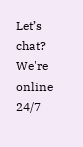Let’s chat?  We're online 24/7